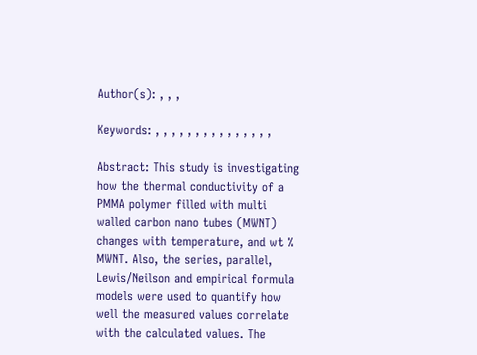Author(s): , , ,

Keywords: , , , , , , , , , , , , , , ,

Abstract: This study is investigating how the thermal conductivity of a PMMA polymer filled with multi walled carbon nano tubes (MWNT) changes with temperature, and wt % MWNT. Also, the series, parallel, Lewis/Neilson and empirical formula models were used to quantify how well the measured values correlate with the calculated values. The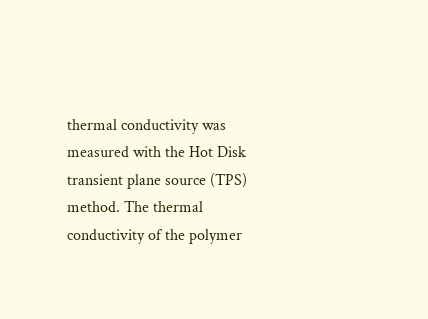thermal conductivity was measured with the Hot Disk transient plane source (TPS) method. The thermal conductivity of the polymer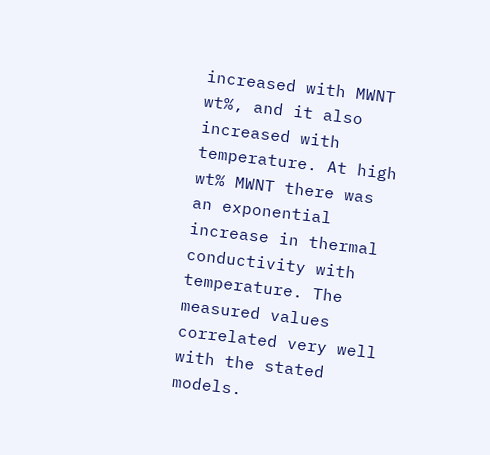increased with MWNT wt%, and it also increased with temperature. At high wt% MWNT there was an exponential increase in thermal conductivity with temperature. The measured values correlated very well with the stated models.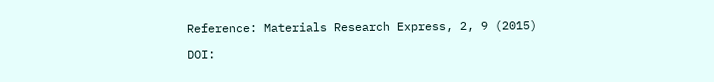Reference: Materials Research Express, 2, 9 (2015)

DOI: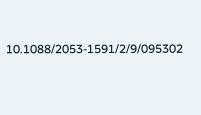10.1088/2053-1591/2/9/095302